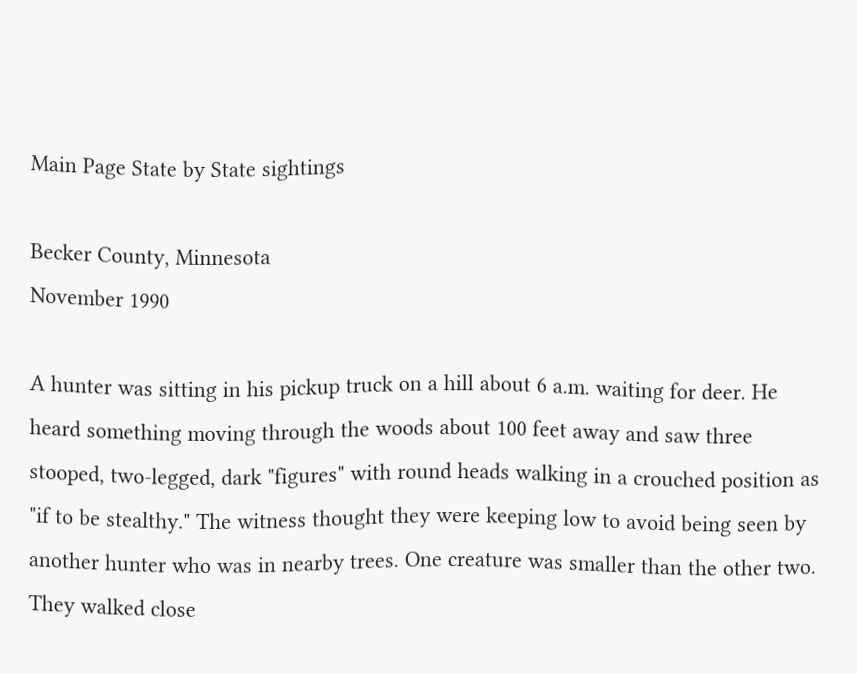Main Page State by State sightings

Becker County, Minnesota
November 1990

A hunter was sitting in his pickup truck on a hill about 6 a.m. waiting for deer. He heard something moving through the woods about 100 feet away and saw three stooped, two-legged, dark "figures" with round heads walking in a crouched position as "if to be stealthy." The witness thought they were keeping low to avoid being seen by another hunter who was in nearby trees. One creature was smaller than the other two. They walked close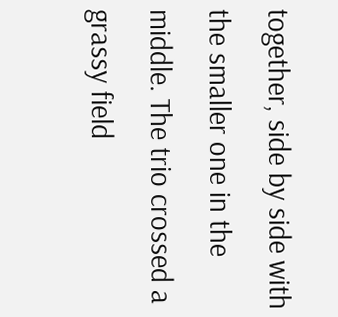together, side by side with the smaller one in the middle. The trio crossed a grassy field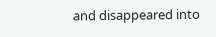and disappeared into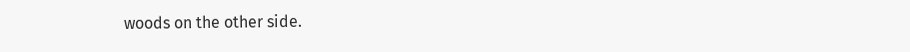woods on the other side.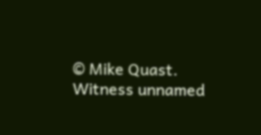© Mike Quast. Witness unnamed